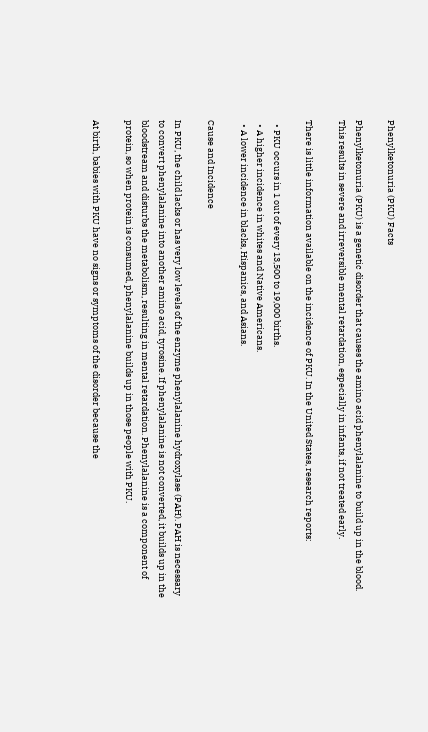Phenylketonuria (PKU) Facts

Phenylketonuria (PKU) is a genetic disorder that causes the amino acid phenylalanine to build up in the blood. This results in severe and irreversible mental retardation, especially in infants, if not treated early.

There is little information available on the incidence of PKU. In the United States, research reports:

  • PKU occurs in 1 out of every 13,500 to 19,000 births.
  • A higher incidence in whites and Native Americans.
  • A lower incidence in blacks, Hispanics, and Asians.

Cause and Incidence

In PKU, the child lacks or has very low levels of the enzyme phenylalanine hydroxylase (PAH). PAH is necessary to convert phenylalanine into another amino acid, tyrosine. If phenylalanine is not converted, it builds up in the bloodstream and disturbs the metabolism, resulting in mental retardation. Phenylalanine is a component of protein, so when protein is consumed, phenylalanine builds up in those people with PKU.

At birth, babies with PKU have no signs or symptoms of the disorder because the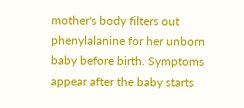mother's body filters out phenylalanine for her unborn baby before birth. Symptoms appear after the baby starts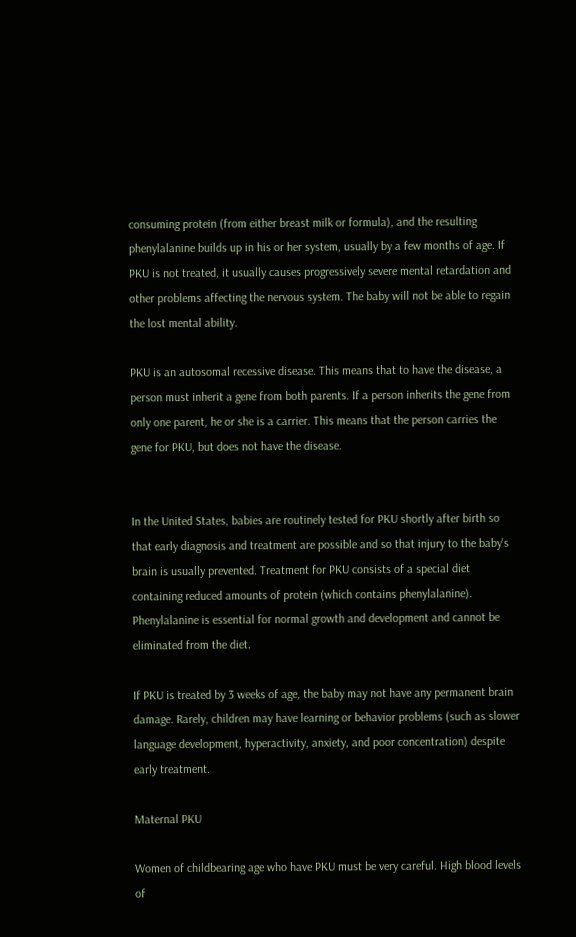consuming protein (from either breast milk or formula), and the resulting phenylalanine builds up in his or her system, usually by a few months of age. If PKU is not treated, it usually causes progressively severe mental retardation and other problems affecting the nervous system. The baby will not be able to regain the lost mental ability.

PKU is an autosomal recessive disease. This means that to have the disease, a person must inherit a gene from both parents. If a person inherits the gene from only one parent, he or she is a carrier. This means that the person carries the gene for PKU, but does not have the disease.


In the United States, babies are routinely tested for PKU shortly after birth so that early diagnosis and treatment are possible and so that injury to the baby's brain is usually prevented. Treatment for PKU consists of a special diet containing reduced amounts of protein (which contains phenylalanine). Phenylalanine is essential for normal growth and development and cannot be eliminated from the diet.

If PKU is treated by 3 weeks of age, the baby may not have any permanent brain damage. Rarely, children may have learning or behavior problems (such as slower language development, hyperactivity, anxiety, and poor concentration) despite early treatment.

Maternal PKU

Women of childbearing age who have PKU must be very careful. High blood levels of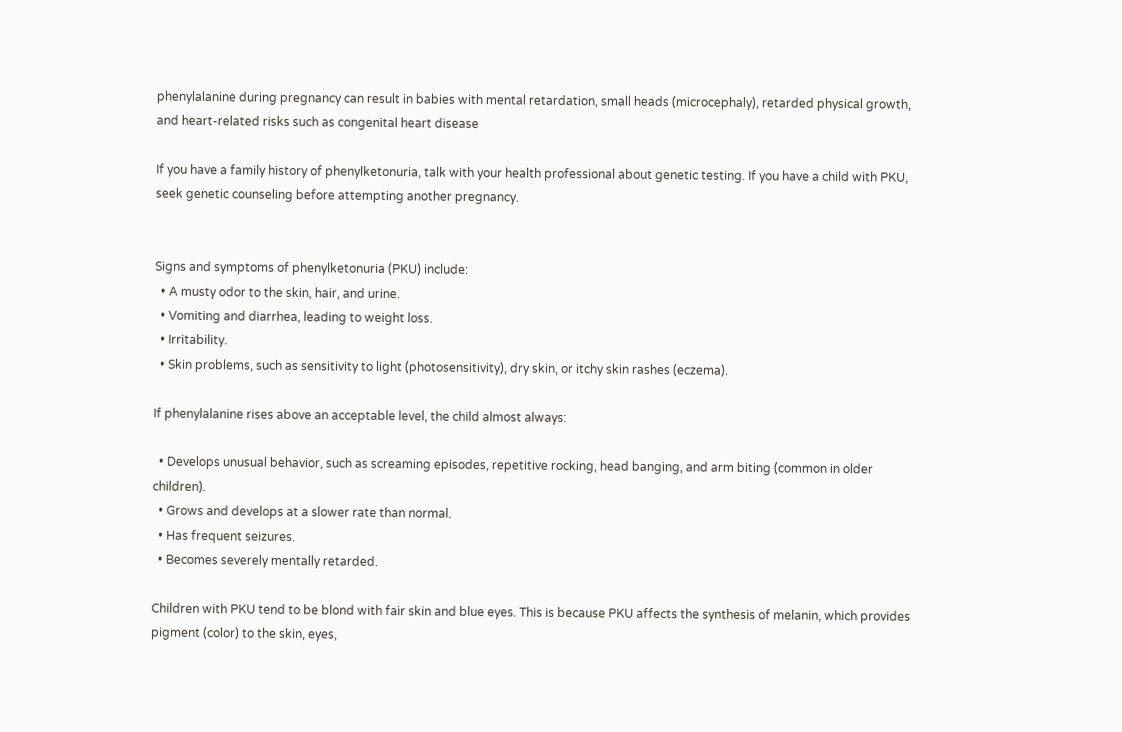phenylalanine during pregnancy can result in babies with mental retardation, small heads (microcephaly), retarded physical growth, and heart-related risks such as congenital heart disease

If you have a family history of phenylketonuria, talk with your health professional about genetic testing. If you have a child with PKU, seek genetic counseling before attempting another pregnancy.


Signs and symptoms of phenylketonuria (PKU) include:
  • A musty odor to the skin, hair, and urine.
  • Vomiting and diarrhea, leading to weight loss.
  • Irritability.
  • Skin problems, such as sensitivity to light (photosensitivity), dry skin, or itchy skin rashes (eczema).

If phenylalanine rises above an acceptable level, the child almost always:

  • Develops unusual behavior, such as screaming episodes, repetitive rocking, head banging, and arm biting (common in older children).
  • Grows and develops at a slower rate than normal.
  • Has frequent seizures.
  • Becomes severely mentally retarded.

Children with PKU tend to be blond with fair skin and blue eyes. This is because PKU affects the synthesis of melanin, which provides pigment (color) to the skin, eyes,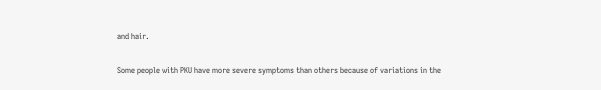and hair.

Some people with PKU have more severe symptoms than others because of variations in the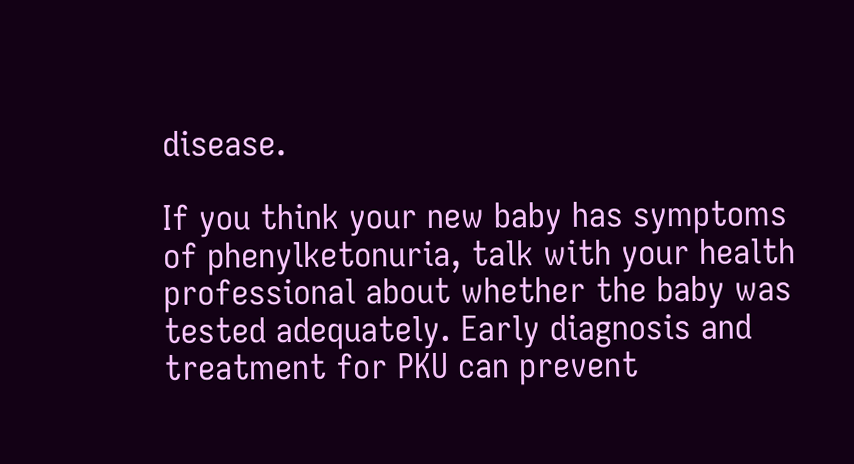disease.

If you think your new baby has symptoms of phenylketonuria, talk with your health professional about whether the baby was tested adequately. Early diagnosis and treatment for PKU can prevent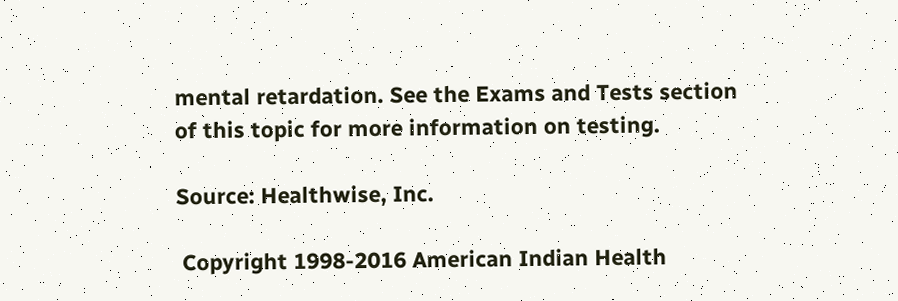mental retardation. See the Exams and Tests section of this topic for more information on testing.

Source: Healthwise, Inc.

 Copyright 1998-2016 American Indian Health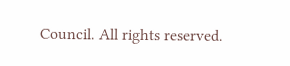Council. All rights reserved.